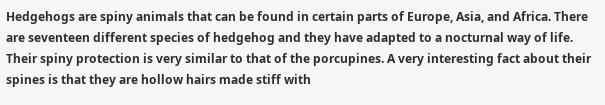Hedgehogs are spiny animals that can be found in certain parts of Europe, Asia, and Africa. There are seventeen different species of hedgehog and they have adapted to a nocturnal way of life. Their spiny protection is very similar to that of the porcupines. A very interesting fact about their spines is that they are hollow hairs made stiff with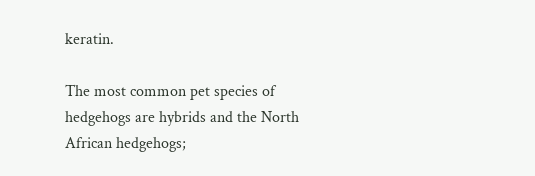keratin.

The most common pet species of hedgehogs are hybrids and the North African hedgehogs;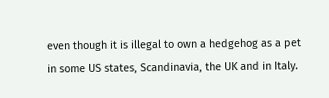even though it is illegal to own a hedgehog as a pet in some US states, Scandinavia, the UK and in Italy.